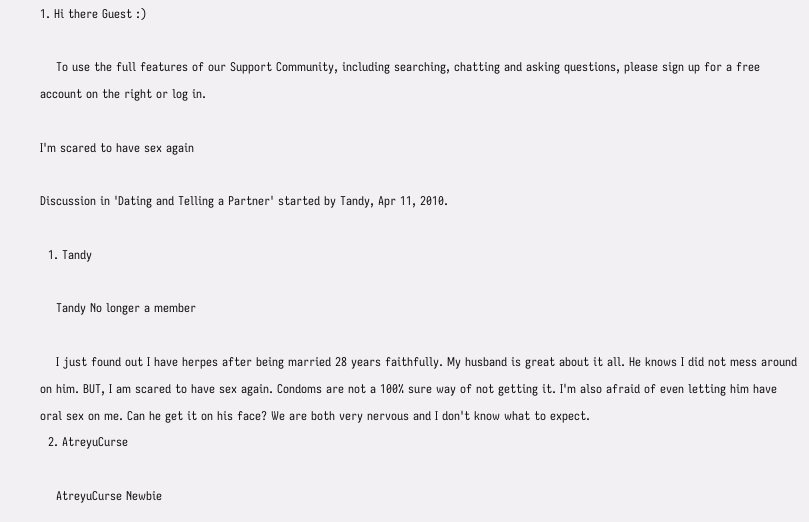1. Hi there Guest :)

    To use the full features of our Support Community, including searching, chatting and asking questions, please sign up for a free account on the right or log in.

I'm scared to have sex again

Discussion in 'Dating and Telling a Partner' started by Tandy, Apr 11, 2010.

  1. Tandy

    Tandy No longer a member

    I just found out I have herpes after being married 28 years faithfully. My husband is great about it all. He knows I did not mess around on him. BUT, I am scared to have sex again. Condoms are not a 100% sure way of not getting it. I'm also afraid of even letting him have oral sex on me. Can he get it on his face? We are both very nervous and I don't know what to expect.
  2. AtreyuCurse

    AtreyuCurse Newbie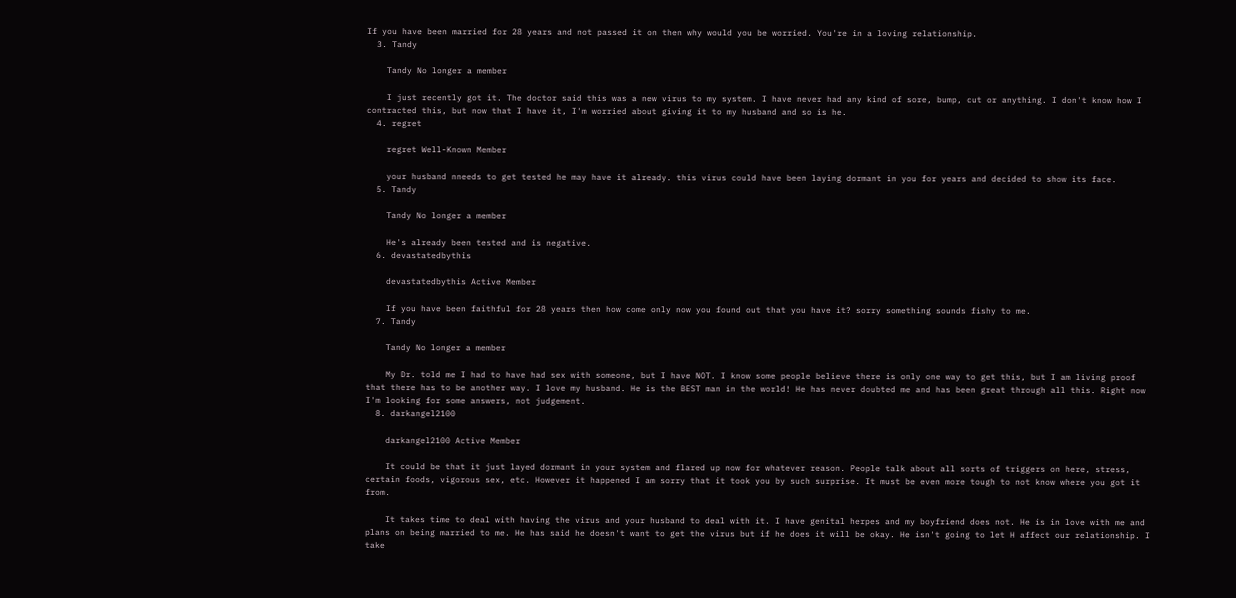If you have been married for 28 years and not passed it on then why would you be worried. You're in a loving relationship.
  3. Tandy

    Tandy No longer a member

    I just recently got it. The doctor said this was a new virus to my system. I have never had any kind of sore, bump, cut or anything. I don't know how I contracted this, but now that I have it, I'm worried about giving it to my husband and so is he.
  4. regret

    regret Well-Known Member

    your husband nneeds to get tested he may have it already. this virus could have been laying dormant in you for years and decided to show its face.
  5. Tandy

    Tandy No longer a member

    He's already been tested and is negative.
  6. devastatedbythis

    devastatedbythis Active Member

    If you have been faithful for 28 years then how come only now you found out that you have it? sorry something sounds fishy to me.
  7. Tandy

    Tandy No longer a member

    My Dr. told me I had to have had sex with someone, but I have NOT. I know some people believe there is only one way to get this, but I am living proof that there has to be another way. I love my husband. He is the BEST man in the world! He has never doubted me and has been great through all this. Right now I'm looking for some answers, not judgement.
  8. darkangel2100

    darkangel2100 Active Member

    It could be that it just layed dormant in your system and flared up now for whatever reason. People talk about all sorts of triggers on here, stress, certain foods, vigorous sex, etc. However it happened I am sorry that it took you by such surprise. It must be even more tough to not know where you got it from.

    It takes time to deal with having the virus and your husband to deal with it. I have genital herpes and my boyfriend does not. He is in love with me and plans on being married to me. He has said he doesn't want to get the virus but if he does it will be okay. He isn't going to let H affect our relationship. I take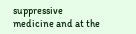suppressive medicine and at the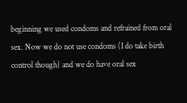beginning we used condoms and refrained from oral sex. Now we do not use condoms (I do take birth control though) and we do have oral sex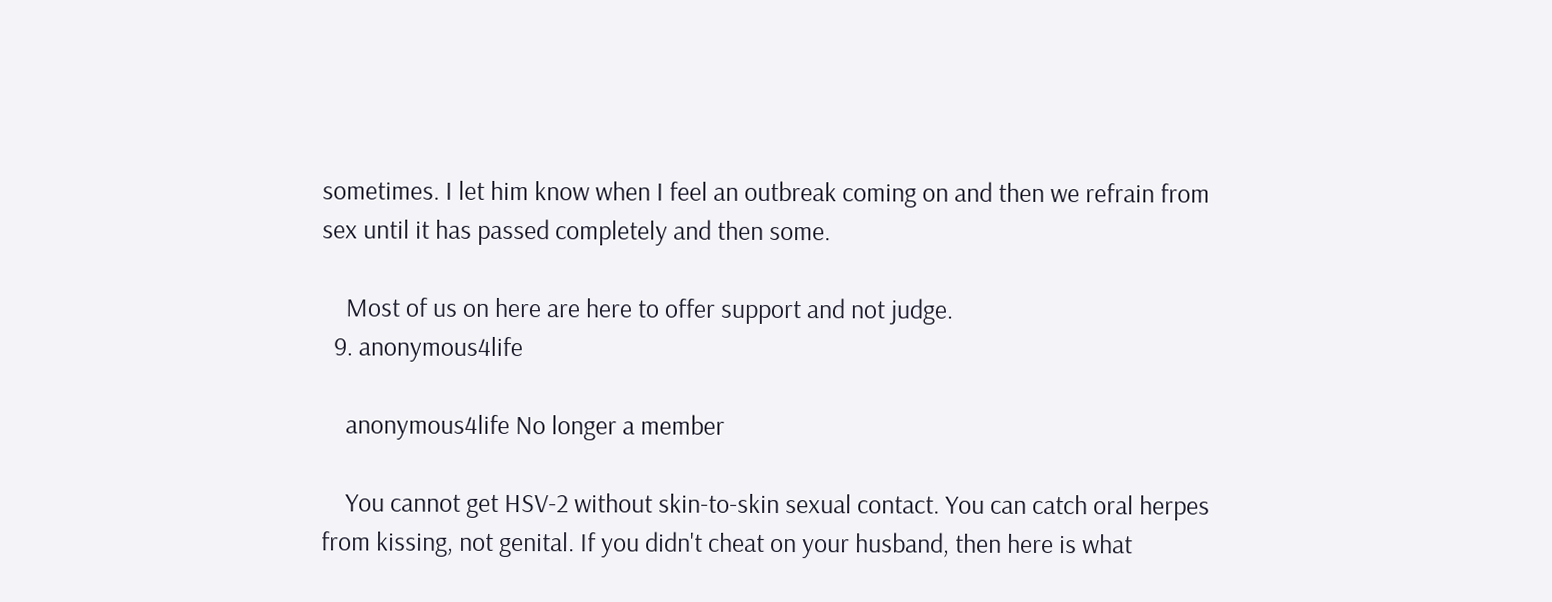sometimes. I let him know when I feel an outbreak coming on and then we refrain from sex until it has passed completely and then some.

    Most of us on here are here to offer support and not judge.
  9. anonymous4life

    anonymous4life No longer a member

    You cannot get HSV-2 without skin-to-skin sexual contact. You can catch oral herpes from kissing, not genital. If you didn't cheat on your husband, then here is what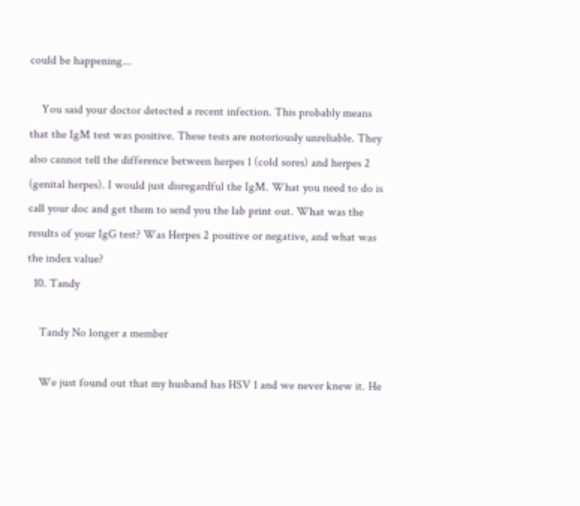could be happening...

    You said your doctor detected a recent infection. This probably means that the IgM test was positive. These tests are notoriously unreliable. They also cannot tell the difference between herpes 1 (cold sores) and herpes 2 (genital herpes). I would just disregardful the IgM. What you need to do is call your doc and get them to send you the lab print out. What was the results of your IgG test? Was Herpes 2 positive or negative, and what was the index value?
  10. Tandy

    Tandy No longer a member

    We just found out that my husband has HSV 1 and we never knew it. He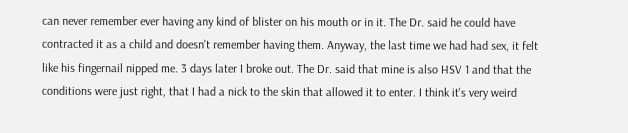can never remember ever having any kind of blister on his mouth or in it. The Dr. said he could have contracted it as a child and doesn't remember having them. Anyway, the last time we had had sex, it felt like his fingernail nipped me. 3 days later I broke out. The Dr. said that mine is also HSV 1 and that the conditions were just right, that I had a nick to the skin that allowed it to enter. I think it's very weird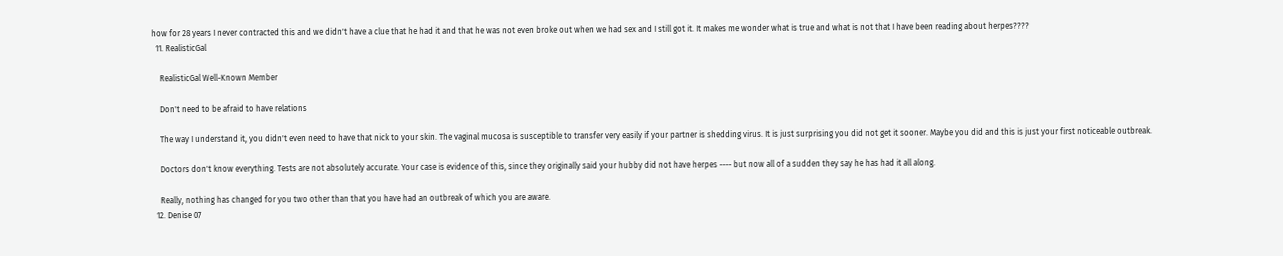how for 28 years I never contracted this and we didn't have a clue that he had it and that he was not even broke out when we had sex and I still got it. It makes me wonder what is true and what is not that I have been reading about herpes????
  11. RealisticGal

    RealisticGal Well-Known Member

    Don't need to be afraid to have relations

    The way I understand it, you didn't even need to have that nick to your skin. The vaginal mucosa is susceptible to transfer very easily if your partner is shedding virus. It is just surprising you did not get it sooner. Maybe you did and this is just your first noticeable outbreak.

    Doctors don't know everything. Tests are not absolutely accurate. Your case is evidence of this, since they originally said your hubby did not have herpes ---- but now all of a sudden they say he has had it all along.

    Really, nothing has changed for you two other than that you have had an outbreak of which you are aware.
  12. Denise 07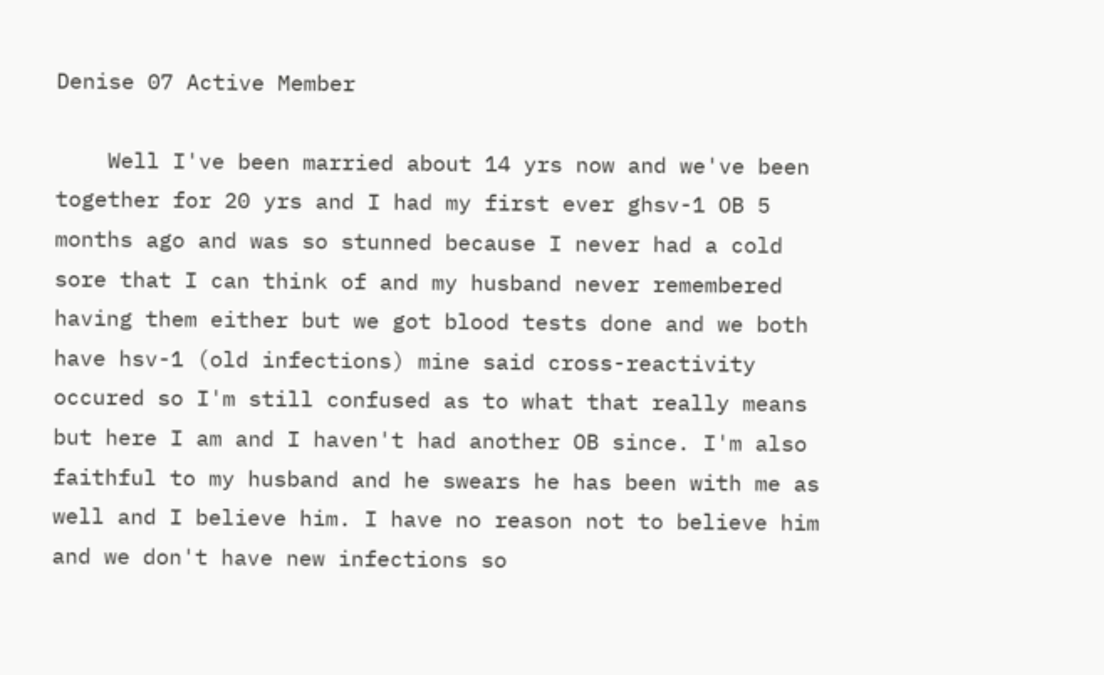Denise 07 Active Member

    Well I've been married about 14 yrs now and we've been together for 20 yrs and I had my first ever ghsv-1 OB 5 months ago and was so stunned because I never had a cold sore that I can think of and my husband never remembered having them either but we got blood tests done and we both have hsv-1 (old infections) mine said cross-reactivity occured so I'm still confused as to what that really means but here I am and I haven't had another OB since. I'm also faithful to my husband and he swears he has been with me as well and I believe him. I have no reason not to believe him and we don't have new infections so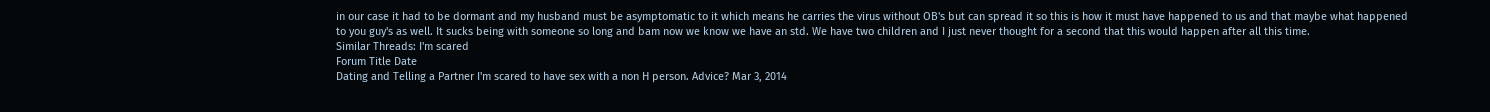in our case it had to be dormant and my husband must be asymptomatic to it which means he carries the virus without OB's but can spread it so this is how it must have happened to us and that maybe what happened to you guy's as well. It sucks being with someone so long and bam now we know we have an std. We have two children and I just never thought for a second that this would happen after all this time.
Similar Threads: I'm scared
Forum Title Date
Dating and Telling a Partner I'm scared to have sex with a non H person. Advice? Mar 3, 2014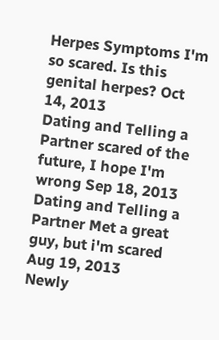Herpes Symptoms I'm so scared. Is this genital herpes? Oct 14, 2013
Dating and Telling a Partner scared of the future, I hope I'm wrong Sep 18, 2013
Dating and Telling a Partner Met a great guy, but i'm scared Aug 19, 2013
Newly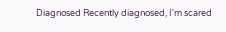Diagnosed Recently diagnosed, I'm scared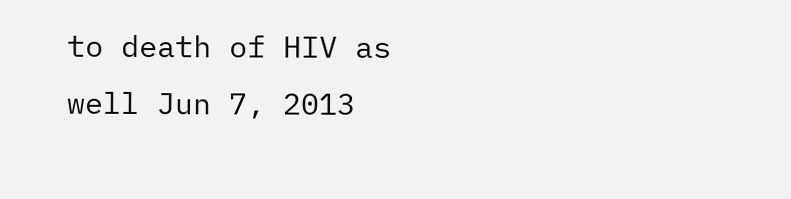to death of HIV as well Jun 7, 2013